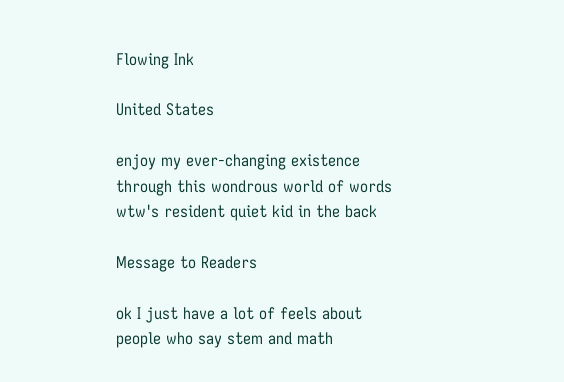Flowing Ink

United States

enjoy my ever-changing existence through this wondrous world of words
wtw's resident quiet kid in the back

Message to Readers

ok I just have a lot of feels about people who say stem and math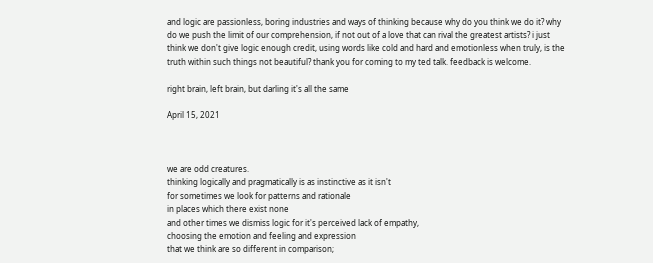and logic are passionless, boring industries and ways of thinking because why do you think we do it? why do we push the limit of our comprehension, if not out of a love that can rival the greatest artists? i just think we don't give logic enough credit, using words like cold and hard and emotionless when truly, is the truth within such things not beautiful? thank you for coming to my ted talk. feedback is welcome.

right brain, left brain, but darling it's all the same

April 15, 2021



we are odd creatures.
thinking logically and pragmatically is as instinctive as it isn't
for sometimes we look for patterns and rationale
in places which there exist none
and other times we dismiss logic for it's perceived lack of empathy,
choosing the emotion and feeling and expression
that we think are so different in comparison;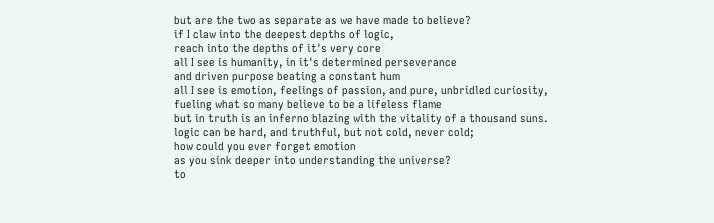but are the two as separate as we have made to believe?
if I claw into the deepest depths of logic,
reach into the depths of it's very core
all I see is humanity, in it's determined perseverance
and driven purpose beating a constant hum
all I see is emotion, feelings of passion, and pure, unbridled curiosity,
fueling what so many believe to be a lifeless flame
but in truth is an inferno blazing with the vitality of a thousand suns.
logic can be hard, and truthful, but not cold, never cold;
how could you ever forget emotion
as you sink deeper into understanding the universe?
to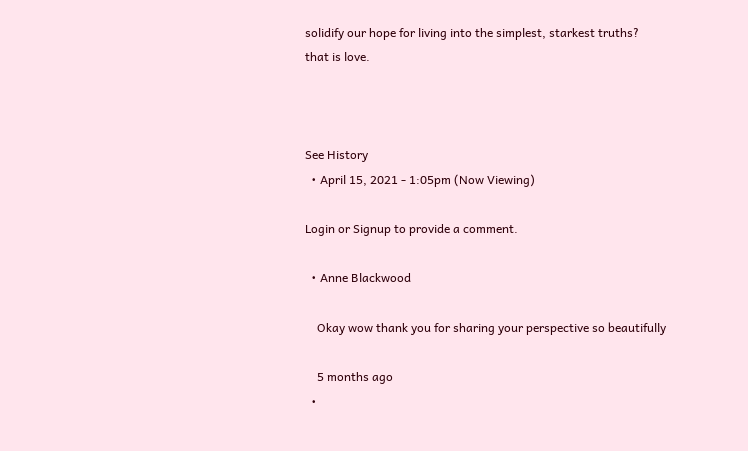solidify our hope for living into the simplest, starkest truths?
that is love.



See History
  • April 15, 2021 - 1:05pm (Now Viewing)

Login or Signup to provide a comment.

  • Anne Blackwood

    Okay wow thank you for sharing your perspective so beautifully

    5 months ago
  •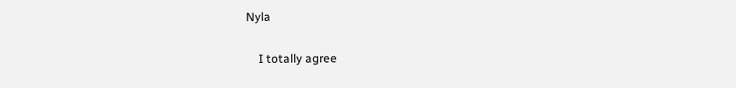Nyla

    I totally agree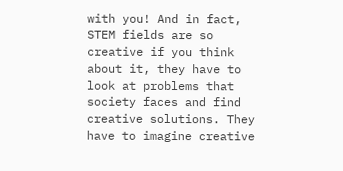with you! And in fact, STEM fields are so creative if you think about it, they have to look at problems that society faces and find creative solutions. They have to imagine creative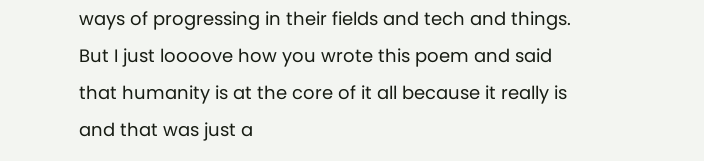ways of progressing in their fields and tech and things. But I just loooove how you wrote this poem and said that humanity is at the core of it all because it really is and that was just a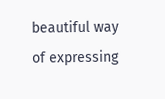beautiful way of expressing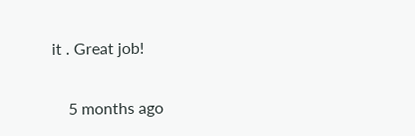it . Great job!

    5 months ago